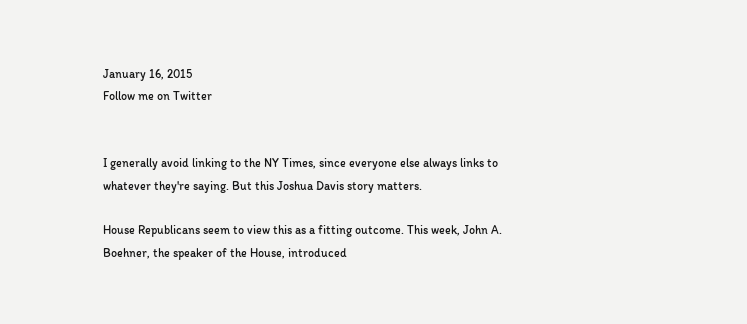January 16, 2015
Follow me on Twitter


I generally avoid linking to the NY Times, since everyone else always links to whatever they're saying. But this Joshua Davis story matters.

House Republicans seem to view this as a fitting outcome. This week, John A. Boehner, the speaker of the House, introduced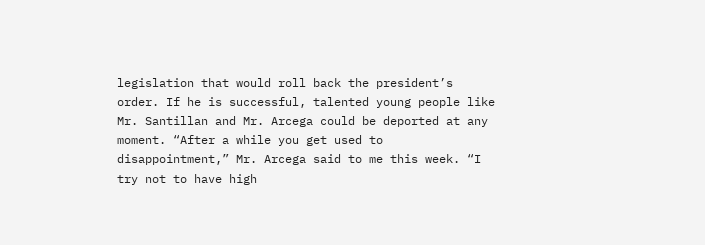legislation that would roll back the president’s order. If he is successful, talented young people like Mr. Santillan and Mr. Arcega could be deported at any moment. “After a while you get used to disappointment,” Mr. Arcega said to me this week. “I try not to have high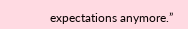expectations anymore.”